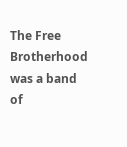The Free Brotherhood was a band of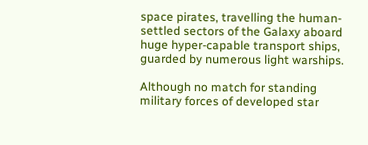space pirates, travelling the human-settled sectors of the Galaxy aboard huge hyper-capable transport ships, guarded by numerous light warships.

Although no match for standing military forces of developed star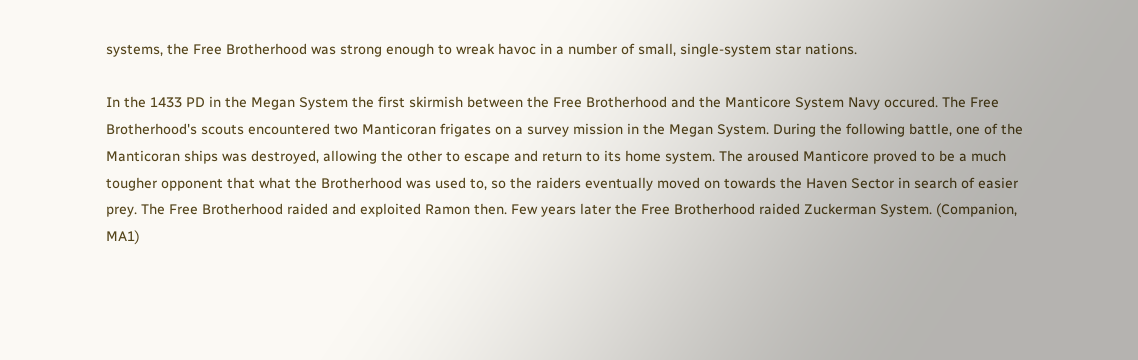systems, the Free Brotherhood was strong enough to wreak havoc in a number of small, single-system star nations.

In the 1433 PD in the Megan System the first skirmish between the Free Brotherhood and the Manticore System Navy occured. The Free Brotherhood's scouts encountered two Manticoran frigates on a survey mission in the Megan System. During the following battle, one of the Manticoran ships was destroyed, allowing the other to escape and return to its home system. The aroused Manticore proved to be a much tougher opponent that what the Brotherhood was used to, so the raiders eventually moved on towards the Haven Sector in search of easier prey. The Free Brotherhood raided and exploited Ramon then. Few years later the Free Brotherhood raided Zuckerman System. (Companion, MA1)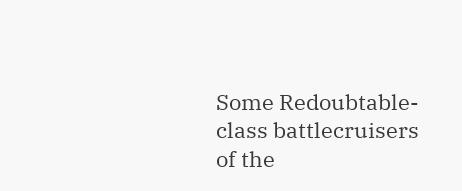Some Redoubtable-class battlecruisers of the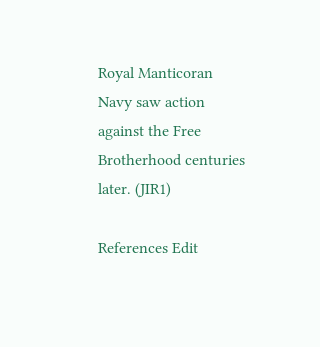Royal Manticoran Navy saw action against the Free Brotherhood centuries later. (JIR1)

References Edit